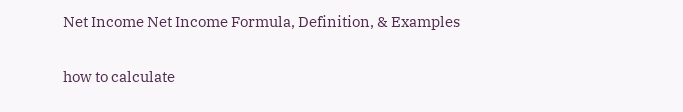Net Income Net Income Formula, Definition, & Examples

how to calculate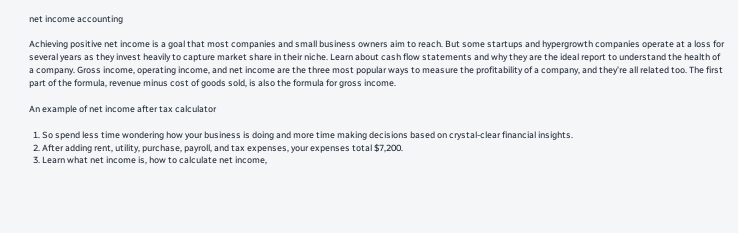net income accounting

Achieving positive net income is a goal that most companies and small business owners aim to reach. But some startups and hypergrowth companies operate at a loss for several years as they invest heavily to capture market share in their niche. Learn about cash flow statements and why they are the ideal report to understand the health of a company. Gross income, operating income, and net income are the three most popular ways to measure the profitability of a company, and they’re all related too. The first part of the formula, revenue minus cost of goods sold, is also the formula for gross income.

An example of net income after tax calculator

  1. So spend less time wondering how your business is doing and more time making decisions based on crystal-clear financial insights.
  2. After adding rent, utility, purchase, payroll, and tax expenses, your expenses total $7,200.
  3. Learn what net income is, how to calculate net income,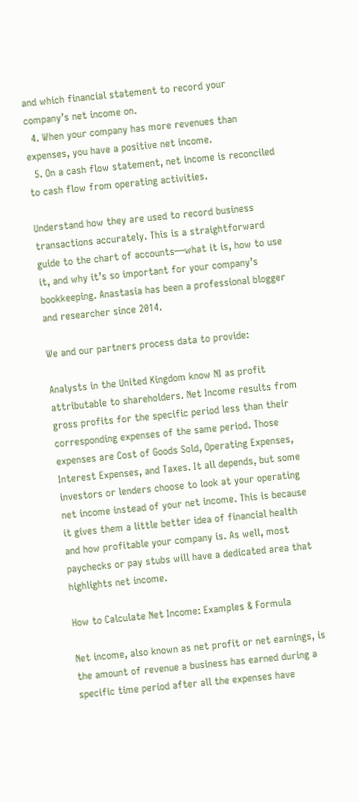and which financial statement to record your company’s net income on.
  4. When your company has more revenues than expenses, you have a positive net income.
  5. On a cash flow statement, net income is reconciled to cash flow from operating activities.

Understand how they are used to record business transactions accurately. This is a straightforward guide to the chart of accounts—what it is, how to use it, and why it’s so important for your company’s bookkeeping. Anastasia has been a professional blogger and researcher since 2014.

We and our partners process data to provide:

Analysts in the United Kingdom know NI as profit attributable to shareholders. Net Income results from gross profits for the specific period less than their corresponding expenses of the same period. Those expenses are Cost of Goods Sold, Operating Expenses, Interest Expenses, and Taxes. It all depends, but some investors or lenders choose to look at your operating net income instead of your net income. This is because it gives them a little better idea of financial health and how profitable your company is. As well, most paychecks or pay stubs will have a dedicated area that highlights net income.

How to Calculate Net Income: Examples & Formula

Net income, also known as net profit or net earnings, is the amount of revenue a business has earned during a specific time period after all the expenses have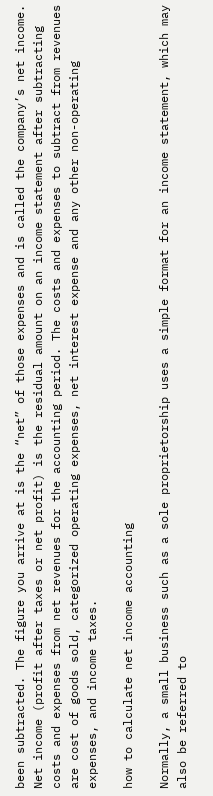been subtracted. The figure you arrive at is the “net” of those expenses and is called the company’s net income. Net income (profit after taxes or net profit) is the residual amount on an income statement after subtracting costs and expenses from net revenues for the accounting period. The costs and expenses to subtract from revenues are cost of goods sold, categorized operating expenses, net interest expense and any other non-operating expenses, and income taxes.

how to calculate net income accounting

Normally, a small business such as a sole proprietorship uses a simple format for an income statement, which may also be referred to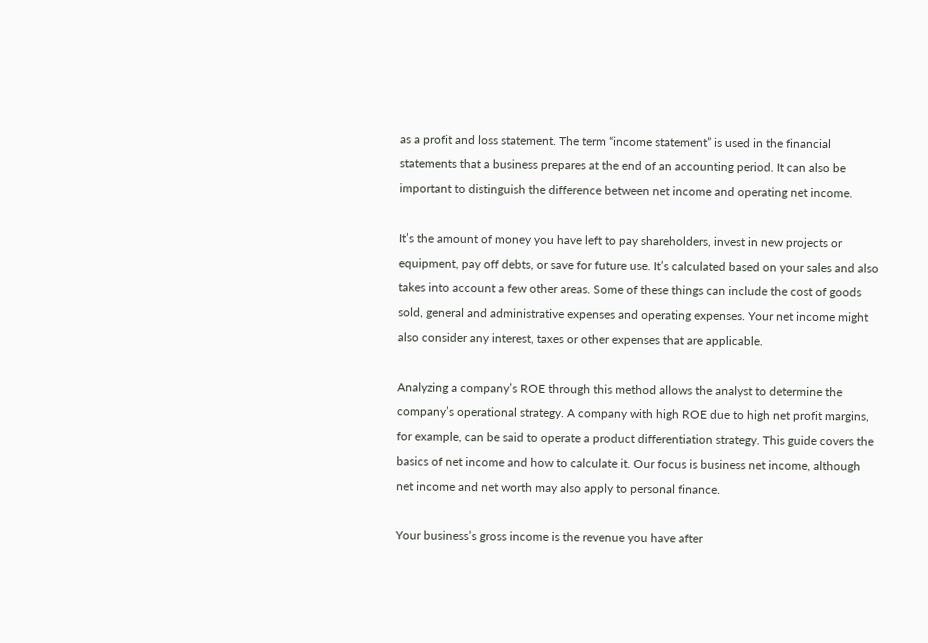as a profit and loss statement. The term “income statement” is used in the financial statements that a business prepares at the end of an accounting period. It can also be important to distinguish the difference between net income and operating net income.

It’s the amount of money you have left to pay shareholders, invest in new projects or equipment, pay off debts, or save for future use. It’s calculated based on your sales and also takes into account a few other areas. Some of these things can include the cost of goods sold, general and administrative expenses and operating expenses. Your net income might also consider any interest, taxes or other expenses that are applicable.

Analyzing a company’s ROE through this method allows the analyst to determine the company’s operational strategy. A company with high ROE due to high net profit margins, for example, can be said to operate a product differentiation strategy. This guide covers the basics of net income and how to calculate it. Our focus is business net income, although net income and net worth may also apply to personal finance.

Your business’s gross income is the revenue you have after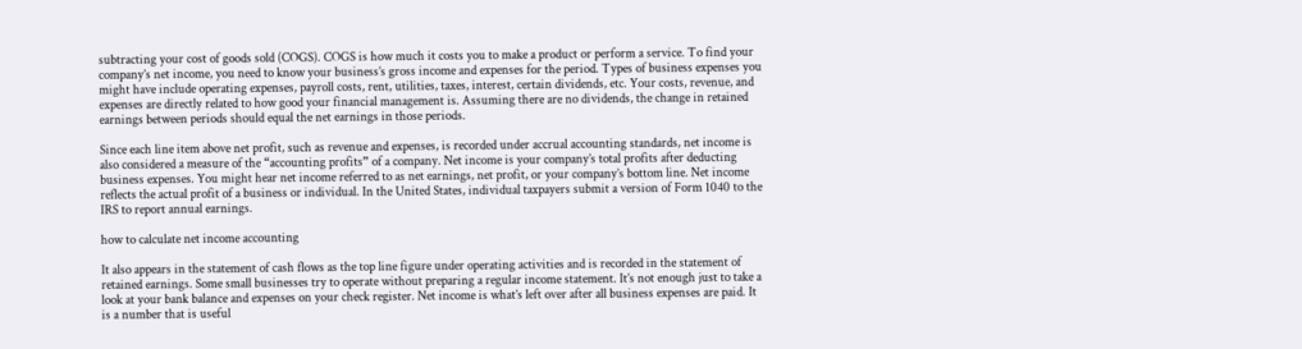subtracting your cost of goods sold (COGS). COGS is how much it costs you to make a product or perform a service. To find your company’s net income, you need to know your business’s gross income and expenses for the period. Types of business expenses you might have include operating expenses, payroll costs, rent, utilities, taxes, interest, certain dividends, etc. Your costs, revenue, and expenses are directly related to how good your financial management is. Assuming there are no dividends, the change in retained earnings between periods should equal the net earnings in those periods.

Since each line item above net profit, such as revenue and expenses, is recorded under accrual accounting standards, net income is also considered a measure of the “accounting profits” of a company. Net income is your company’s total profits after deducting business expenses. You might hear net income referred to as net earnings, net profit, or your company’s bottom line. Net income reflects the actual profit of a business or individual. In the United States, individual taxpayers submit a version of Form 1040 to the IRS to report annual earnings.

how to calculate net income accounting

It also appears in the statement of cash flows as the top line figure under operating activities and is recorded in the statement of retained earnings. Some small businesses try to operate without preparing a regular income statement. It’s not enough just to take a look at your bank balance and expenses on your check register. Net income is what’s left over after all business expenses are paid. It is a number that is useful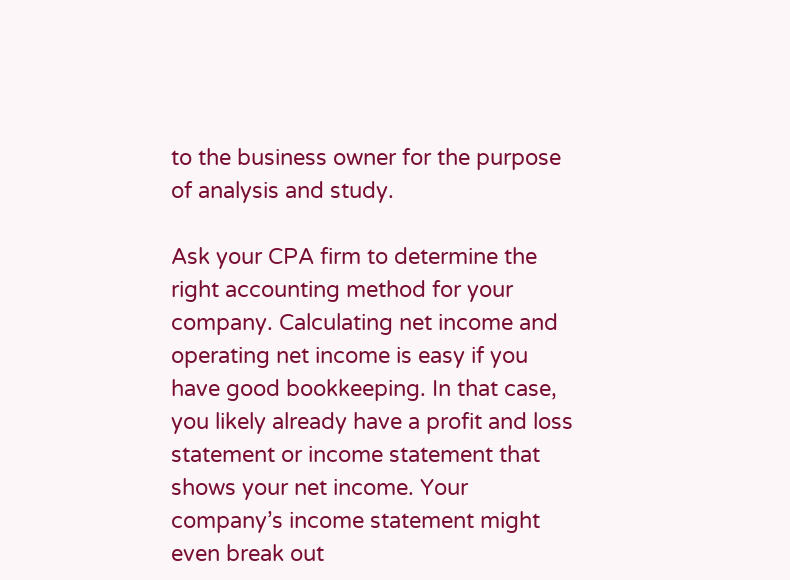to the business owner for the purpose of analysis and study.

Ask your CPA firm to determine the right accounting method for your company. Calculating net income and operating net income is easy if you have good bookkeeping. In that case, you likely already have a profit and loss statement or income statement that shows your net income. Your company’s income statement might even break out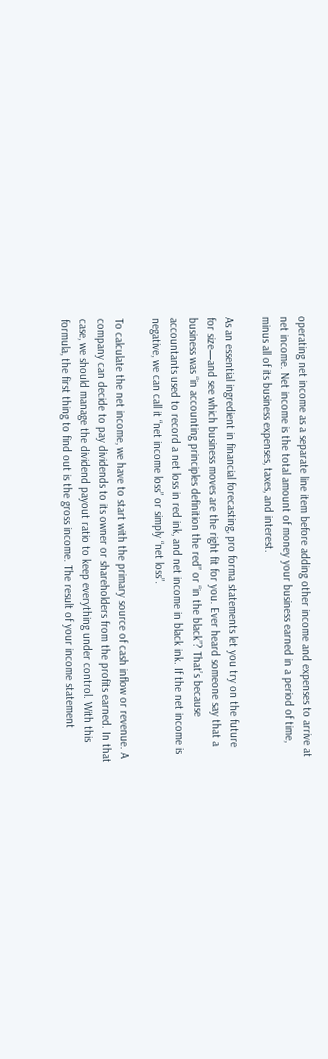operating net income as a separate line item before adding other income and expenses to arrive at net income. Net income is the total amount of money your business earned in a period of time, minus all of its business expenses, taxes, and interest.

As an essential ingredient in financial forecasting, pro forma statements let you try on the future for size—and see which business moves are the right fit for you. Ever heard someone say that a business was “in accounting principles definition the red” or “in the black”? That’s because accountants used to record a net loss in red ink, and net income in black ink. If the net income is negative, we can call it “net income loss” or simply “net loss”.

To calculate the net income, we have to start with the primary source of cash inflow or revenue. A company can decide to pay dividends to its owner or shareholders from the profits earned. In that case, we should manage the dividend payout ratio to keep everything under control. With this formula, the first thing to find out is the gross income. The result of your income statement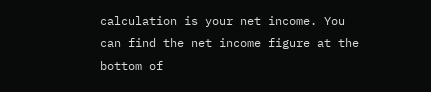calculation is your net income. You can find the net income figure at the bottom of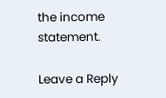the income statement.

Leave a Reply